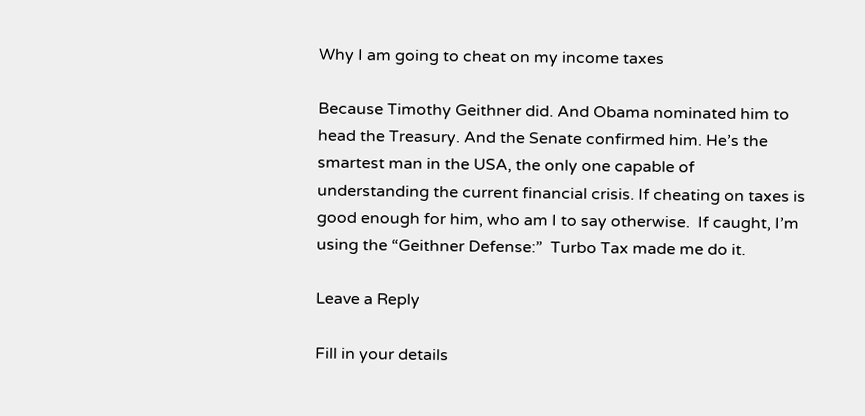Why I am going to cheat on my income taxes

Because Timothy Geithner did. And Obama nominated him to head the Treasury. And the Senate confirmed him. He’s the smartest man in the USA, the only one capable of understanding the current financial crisis. If cheating on taxes is good enough for him, who am I to say otherwise.  If caught, I’m using the “Geithner Defense:”  Turbo Tax made me do it.

Leave a Reply

Fill in your details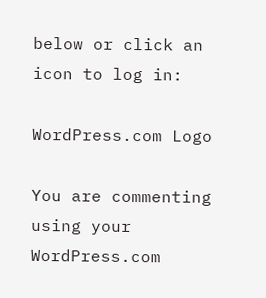below or click an icon to log in:

WordPress.com Logo

You are commenting using your WordPress.com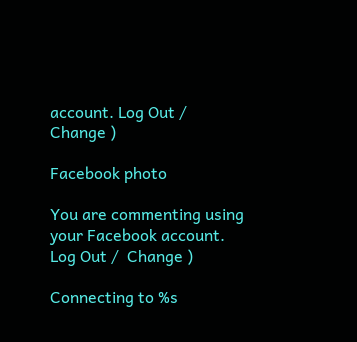account. Log Out /  Change )

Facebook photo

You are commenting using your Facebook account. Log Out /  Change )

Connecting to %s